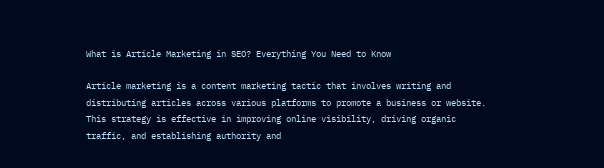What is Article Marketing in SEO? Everything You Need to Know

Article marketing is a content marketing tactic that involves writing and distributing articles across various platforms to promote a business or website. This strategy is effective in improving online visibility, driving organic traffic, and establishing authority and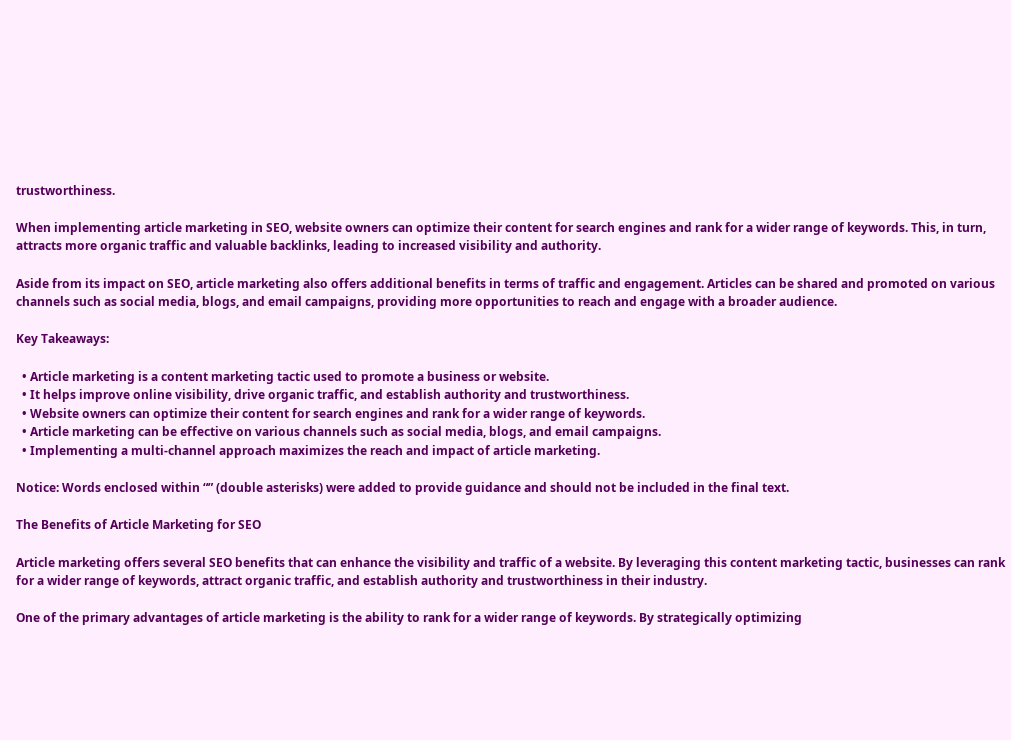trustworthiness.

When implementing article marketing in SEO, website owners can optimize their content for search engines and rank for a wider range of keywords. This, in turn, attracts more organic traffic and valuable backlinks, leading to increased visibility and authority.

Aside from its impact on SEO, article marketing also offers additional benefits in terms of traffic and engagement. Articles can be shared and promoted on various channels such as social media, blogs, and email campaigns, providing more opportunities to reach and engage with a broader audience.

Key Takeaways:

  • Article marketing is a content marketing tactic used to promote a business or website.
  • It helps improve online visibility, drive organic traffic, and establish authority and trustworthiness.
  • Website owners can optimize their content for search engines and rank for a wider range of keywords.
  • Article marketing can be effective on various channels such as social media, blogs, and email campaigns.
  • Implementing a multi-channel approach maximizes the reach and impact of article marketing.

Notice: Words enclosed within “” (double asterisks) were added to provide guidance and should not be included in the final text.

The Benefits of Article Marketing for SEO

Article marketing offers several SEO benefits that can enhance the visibility and traffic of a website. By leveraging this content marketing tactic, businesses can rank for a wider range of keywords, attract organic traffic, and establish authority and trustworthiness in their industry.

One of the primary advantages of article marketing is the ability to rank for a wider range of keywords. By strategically optimizing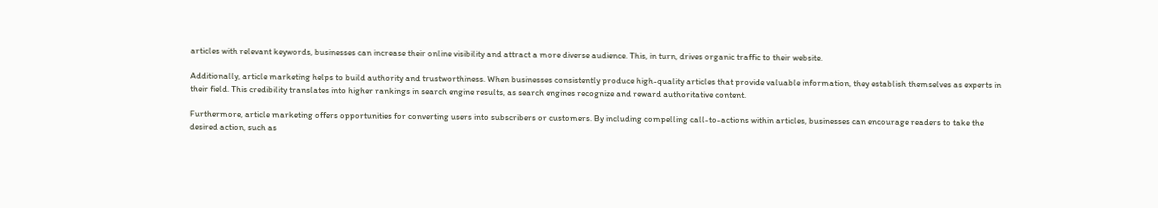articles with relevant keywords, businesses can increase their online visibility and attract a more diverse audience. This, in turn, drives organic traffic to their website.

Additionally, article marketing helps to build authority and trustworthiness. When businesses consistently produce high-quality articles that provide valuable information, they establish themselves as experts in their field. This credibility translates into higher rankings in search engine results, as search engines recognize and reward authoritative content.

Furthermore, article marketing offers opportunities for converting users into subscribers or customers. By including compelling call-to-actions within articles, businesses can encourage readers to take the desired action, such as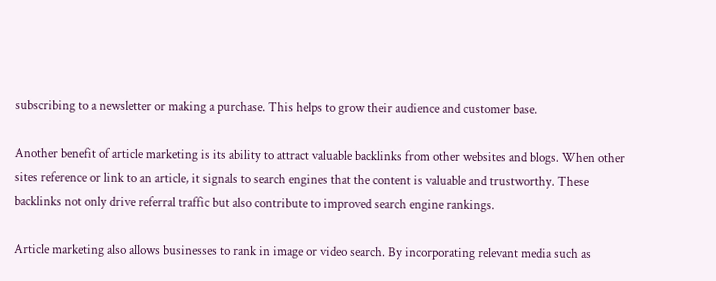subscribing to a newsletter or making a purchase. This helps to grow their audience and customer base.

Another benefit of article marketing is its ability to attract valuable backlinks from other websites and blogs. When other sites reference or link to an article, it signals to search engines that the content is valuable and trustworthy. These backlinks not only drive referral traffic but also contribute to improved search engine rankings.

Article marketing also allows businesses to rank in image or video search. By incorporating relevant media such as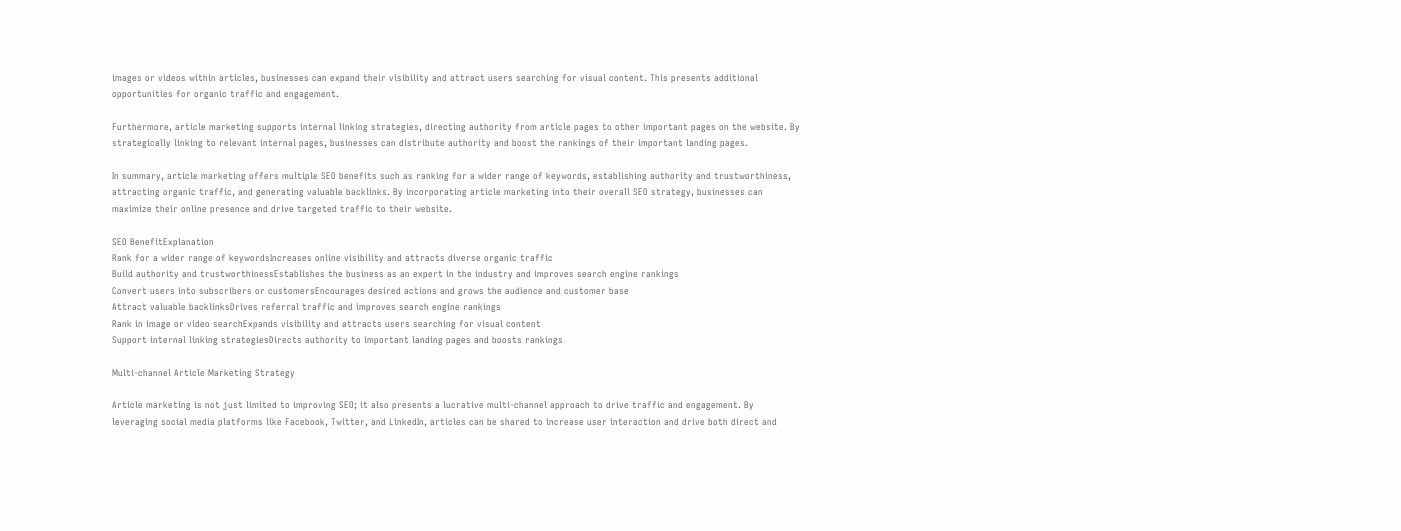images or videos within articles, businesses can expand their visibility and attract users searching for visual content. This presents additional opportunities for organic traffic and engagement.

Furthermore, article marketing supports internal linking strategies, directing authority from article pages to other important pages on the website. By strategically linking to relevant internal pages, businesses can distribute authority and boost the rankings of their important landing pages.

In summary, article marketing offers multiple SEO benefits such as ranking for a wider range of keywords, establishing authority and trustworthiness, attracting organic traffic, and generating valuable backlinks. By incorporating article marketing into their overall SEO strategy, businesses can maximize their online presence and drive targeted traffic to their website.

SEO BenefitExplanation
Rank for a wider range of keywordsIncreases online visibility and attracts diverse organic traffic
Build authority and trustworthinessEstablishes the business as an expert in the industry and improves search engine rankings
Convert users into subscribers or customersEncourages desired actions and grows the audience and customer base
Attract valuable backlinksDrives referral traffic and improves search engine rankings
Rank in image or video searchExpands visibility and attracts users searching for visual content
Support internal linking strategiesDirects authority to important landing pages and boosts rankings

Multi-channel Article Marketing Strategy

Article marketing is not just limited to improving SEO; it also presents a lucrative multi-channel approach to drive traffic and engagement. By leveraging social media platforms like Facebook, Twitter, and LinkedIn, articles can be shared to increase user interaction and drive both direct and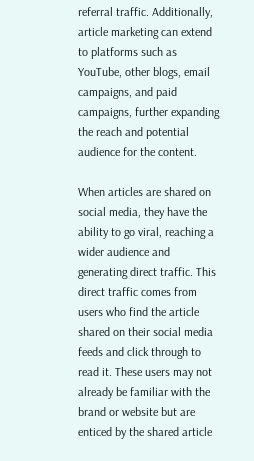referral traffic. Additionally, article marketing can extend to platforms such as YouTube, other blogs, email campaigns, and paid campaigns, further expanding the reach and potential audience for the content.

When articles are shared on social media, they have the ability to go viral, reaching a wider audience and generating direct traffic. This direct traffic comes from users who find the article shared on their social media feeds and click through to read it. These users may not already be familiar with the brand or website but are enticed by the shared article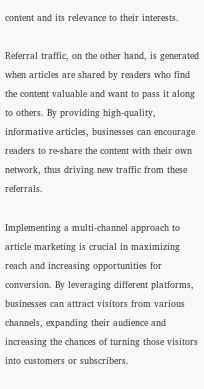content and its relevance to their interests.

Referral traffic, on the other hand, is generated when articles are shared by readers who find the content valuable and want to pass it along to others. By providing high-quality, informative articles, businesses can encourage readers to re-share the content with their own network, thus driving new traffic from these referrals.

Implementing a multi-channel approach to article marketing is crucial in maximizing reach and increasing opportunities for conversion. By leveraging different platforms, businesses can attract visitors from various channels, expanding their audience and increasing the chances of turning those visitors into customers or subscribers.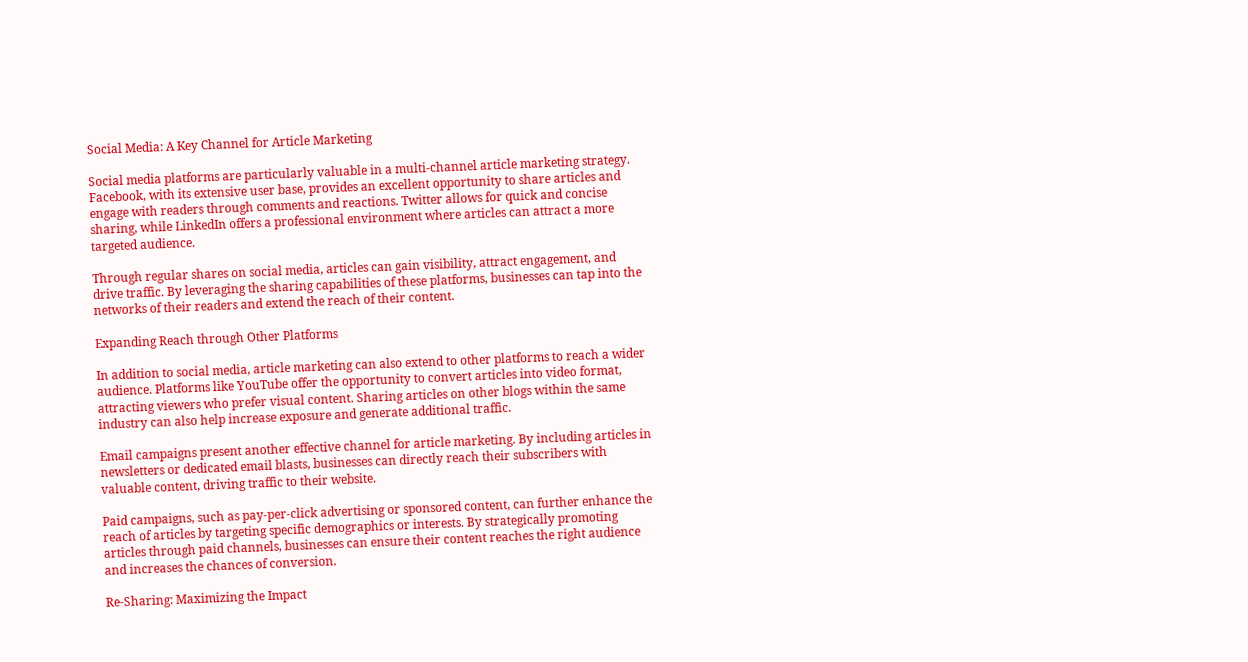Social Media: A Key Channel for Article Marketing

Social media platforms are particularly valuable in a multi-channel article marketing strategy. Facebook, with its extensive user base, provides an excellent opportunity to share articles and engage with readers through comments and reactions. Twitter allows for quick and concise sharing, while LinkedIn offers a professional environment where articles can attract a more targeted audience.

Through regular shares on social media, articles can gain visibility, attract engagement, and drive traffic. By leveraging the sharing capabilities of these platforms, businesses can tap into the networks of their readers and extend the reach of their content.

Expanding Reach through Other Platforms

In addition to social media, article marketing can also extend to other platforms to reach a wider audience. Platforms like YouTube offer the opportunity to convert articles into video format, attracting viewers who prefer visual content. Sharing articles on other blogs within the same industry can also help increase exposure and generate additional traffic.

Email campaigns present another effective channel for article marketing. By including articles in newsletters or dedicated email blasts, businesses can directly reach their subscribers with valuable content, driving traffic to their website.

Paid campaigns, such as pay-per-click advertising or sponsored content, can further enhance the reach of articles by targeting specific demographics or interests. By strategically promoting articles through paid channels, businesses can ensure their content reaches the right audience and increases the chances of conversion.

Re-Sharing: Maximizing the Impact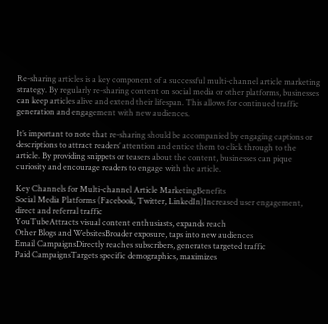Re-sharing articles is a key component of a successful multi-channel article marketing strategy. By regularly re-sharing content on social media or other platforms, businesses can keep articles alive and extend their lifespan. This allows for continued traffic generation and engagement with new audiences.

It’s important to note that re-sharing should be accompanied by engaging captions or descriptions to attract readers’ attention and entice them to click through to the article. By providing snippets or teasers about the content, businesses can pique curiosity and encourage readers to engage with the article.

Key Channels for Multi-channel Article MarketingBenefits
Social Media Platforms (Facebook, Twitter, LinkedIn)Increased user engagement, direct and referral traffic
YouTubeAttracts visual content enthusiasts, expands reach
Other Blogs and WebsitesBroader exposure, taps into new audiences
Email CampaignsDirectly reaches subscribers, generates targeted traffic
Paid CampaignsTargets specific demographics, maximizes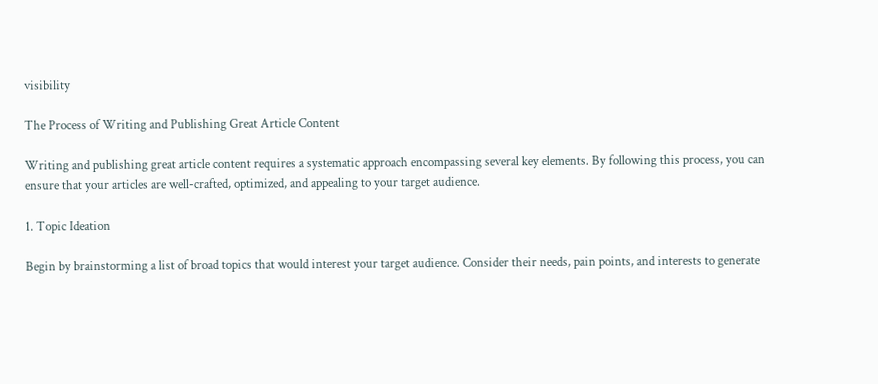visibility

The Process of Writing and Publishing Great Article Content

Writing and publishing great article content requires a systematic approach encompassing several key elements. By following this process, you can ensure that your articles are well-crafted, optimized, and appealing to your target audience.

1. Topic Ideation

Begin by brainstorming a list of broad topics that would interest your target audience. Consider their needs, pain points, and interests to generate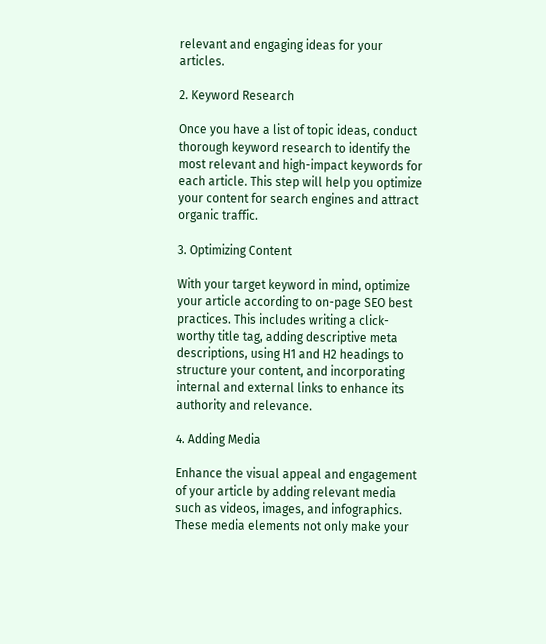relevant and engaging ideas for your articles.

2. Keyword Research

Once you have a list of topic ideas, conduct thorough keyword research to identify the most relevant and high-impact keywords for each article. This step will help you optimize your content for search engines and attract organic traffic.

3. Optimizing Content

With your target keyword in mind, optimize your article according to on-page SEO best practices. This includes writing a click-worthy title tag, adding descriptive meta descriptions, using H1 and H2 headings to structure your content, and incorporating internal and external links to enhance its authority and relevance.

4. Adding Media

Enhance the visual appeal and engagement of your article by adding relevant media such as videos, images, and infographics. These media elements not only make your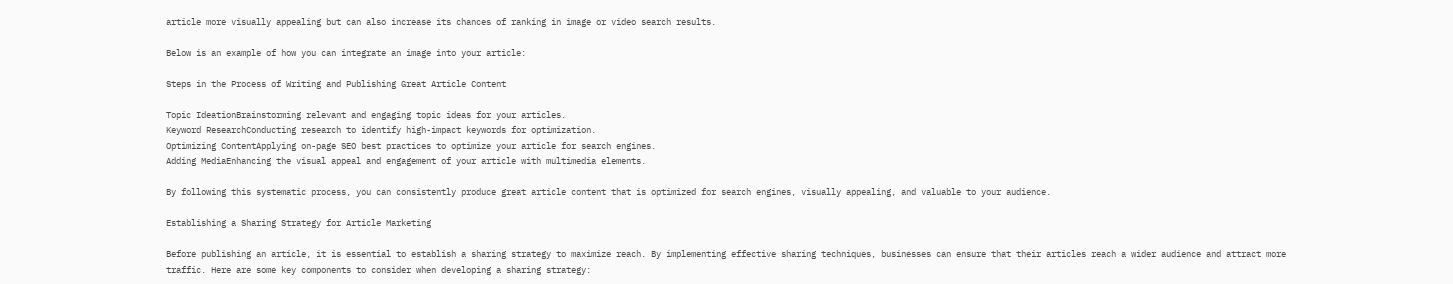article more visually appealing but can also increase its chances of ranking in image or video search results.

Below is an example of how you can integrate an image into your article:

Steps in the Process of Writing and Publishing Great Article Content

Topic IdeationBrainstorming relevant and engaging topic ideas for your articles.
Keyword ResearchConducting research to identify high-impact keywords for optimization.
Optimizing ContentApplying on-page SEO best practices to optimize your article for search engines.
Adding MediaEnhancing the visual appeal and engagement of your article with multimedia elements.

By following this systematic process, you can consistently produce great article content that is optimized for search engines, visually appealing, and valuable to your audience.

Establishing a Sharing Strategy for Article Marketing

Before publishing an article, it is essential to establish a sharing strategy to maximize reach. By implementing effective sharing techniques, businesses can ensure that their articles reach a wider audience and attract more traffic. Here are some key components to consider when developing a sharing strategy: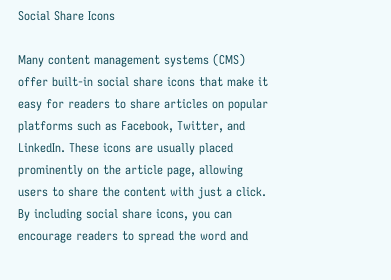Social Share Icons

Many content management systems (CMS) offer built-in social share icons that make it easy for readers to share articles on popular platforms such as Facebook, Twitter, and LinkedIn. These icons are usually placed prominently on the article page, allowing users to share the content with just a click. By including social share icons, you can encourage readers to spread the word and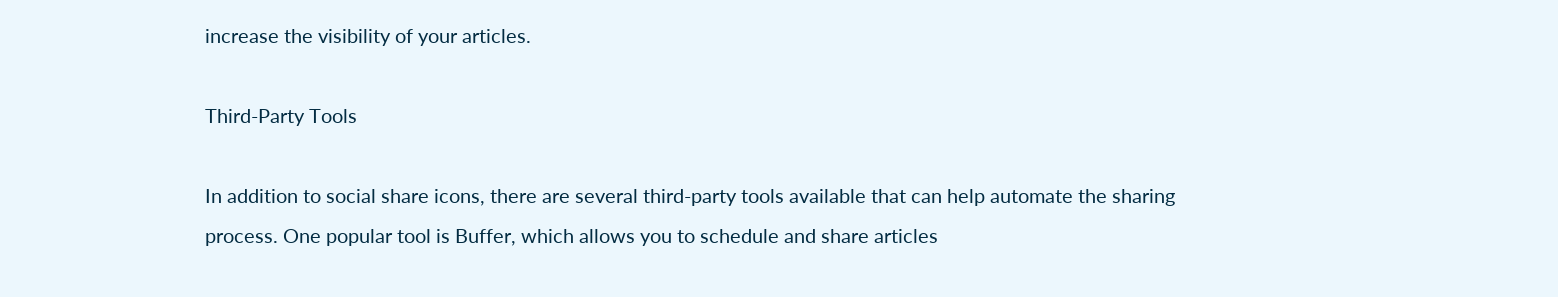increase the visibility of your articles.

Third-Party Tools

In addition to social share icons, there are several third-party tools available that can help automate the sharing process. One popular tool is Buffer, which allows you to schedule and share articles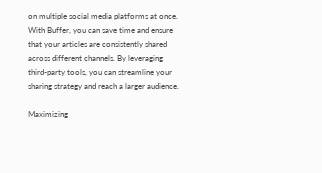on multiple social media platforms at once. With Buffer, you can save time and ensure that your articles are consistently shared across different channels. By leveraging third-party tools, you can streamline your sharing strategy and reach a larger audience.

Maximizing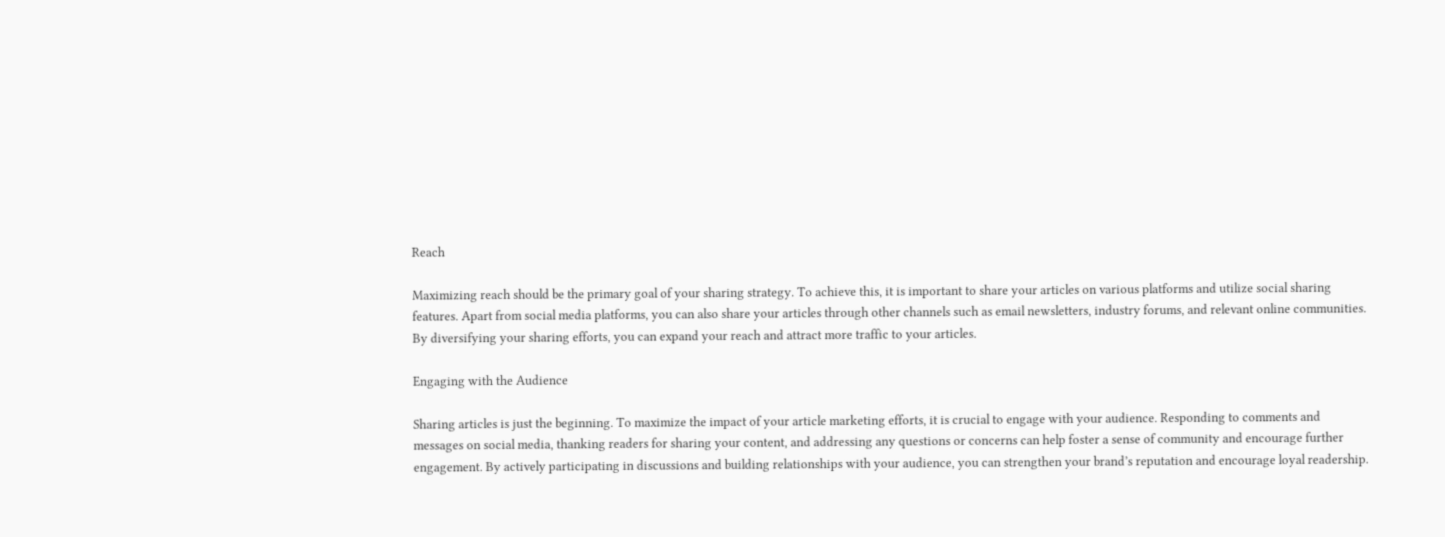Reach

Maximizing reach should be the primary goal of your sharing strategy. To achieve this, it is important to share your articles on various platforms and utilize social sharing features. Apart from social media platforms, you can also share your articles through other channels such as email newsletters, industry forums, and relevant online communities. By diversifying your sharing efforts, you can expand your reach and attract more traffic to your articles.

Engaging with the Audience

Sharing articles is just the beginning. To maximize the impact of your article marketing efforts, it is crucial to engage with your audience. Responding to comments and messages on social media, thanking readers for sharing your content, and addressing any questions or concerns can help foster a sense of community and encourage further engagement. By actively participating in discussions and building relationships with your audience, you can strengthen your brand’s reputation and encourage loyal readership.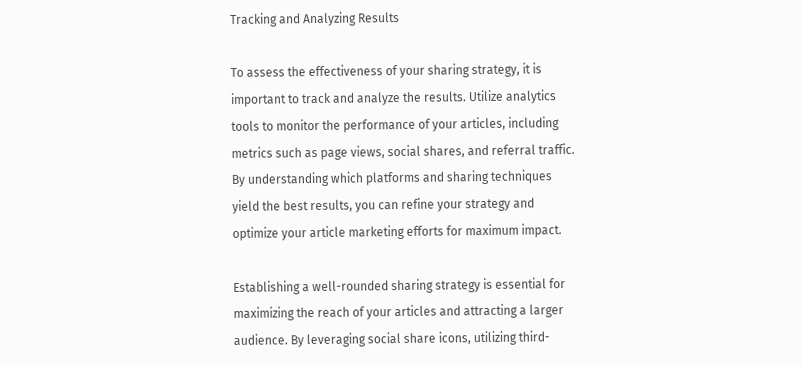Tracking and Analyzing Results

To assess the effectiveness of your sharing strategy, it is important to track and analyze the results. Utilize analytics tools to monitor the performance of your articles, including metrics such as page views, social shares, and referral traffic. By understanding which platforms and sharing techniques yield the best results, you can refine your strategy and optimize your article marketing efforts for maximum impact.

Establishing a well-rounded sharing strategy is essential for maximizing the reach of your articles and attracting a larger audience. By leveraging social share icons, utilizing third-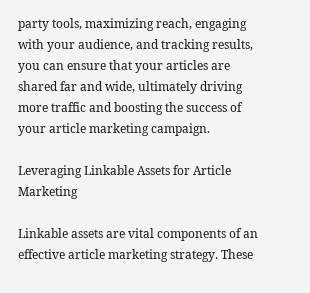party tools, maximizing reach, engaging with your audience, and tracking results, you can ensure that your articles are shared far and wide, ultimately driving more traffic and boosting the success of your article marketing campaign.

Leveraging Linkable Assets for Article Marketing

Linkable assets are vital components of an effective article marketing strategy. These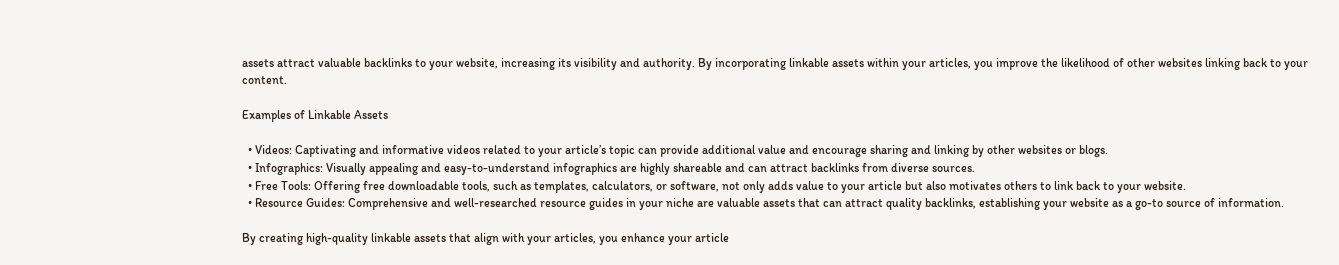assets attract valuable backlinks to your website, increasing its visibility and authority. By incorporating linkable assets within your articles, you improve the likelihood of other websites linking back to your content.

Examples of Linkable Assets

  • Videos: Captivating and informative videos related to your article’s topic can provide additional value and encourage sharing and linking by other websites or blogs.
  • Infographics: Visually appealing and easy-to-understand infographics are highly shareable and can attract backlinks from diverse sources.
  • Free Tools: Offering free downloadable tools, such as templates, calculators, or software, not only adds value to your article but also motivates others to link back to your website.
  • Resource Guides: Comprehensive and well-researched resource guides in your niche are valuable assets that can attract quality backlinks, establishing your website as a go-to source of information.

By creating high-quality linkable assets that align with your articles, you enhance your article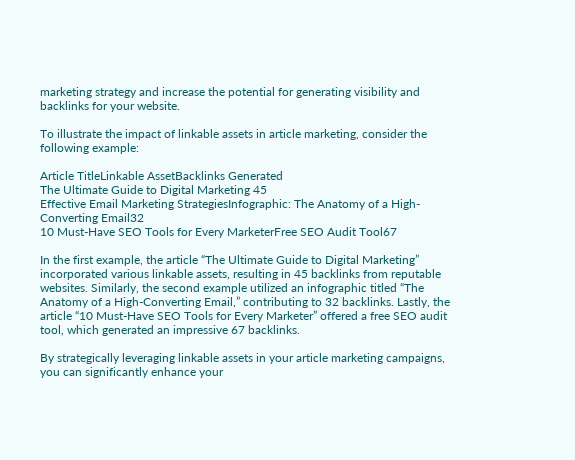marketing strategy and increase the potential for generating visibility and backlinks for your website.

To illustrate the impact of linkable assets in article marketing, consider the following example:

Article TitleLinkable AssetBacklinks Generated
The Ultimate Guide to Digital Marketing 45
Effective Email Marketing StrategiesInfographic: The Anatomy of a High-Converting Email32
10 Must-Have SEO Tools for Every MarketerFree SEO Audit Tool67

In the first example, the article “The Ultimate Guide to Digital Marketing” incorporated various linkable assets, resulting in 45 backlinks from reputable websites. Similarly, the second example utilized an infographic titled “The Anatomy of a High-Converting Email,” contributing to 32 backlinks. Lastly, the article “10 Must-Have SEO Tools for Every Marketer” offered a free SEO audit tool, which generated an impressive 67 backlinks.

By strategically leveraging linkable assets in your article marketing campaigns, you can significantly enhance your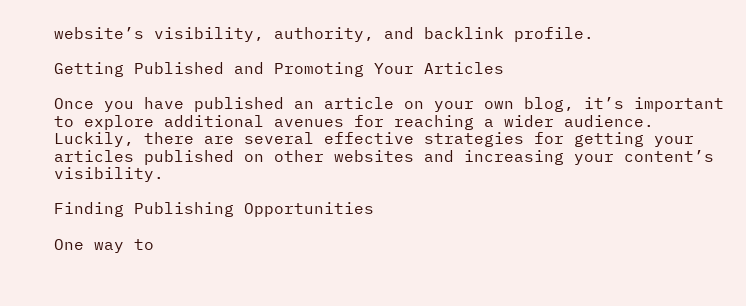website’s visibility, authority, and backlink profile.

Getting Published and Promoting Your Articles

Once you have published an article on your own blog, it’s important to explore additional avenues for reaching a wider audience. Luckily, there are several effective strategies for getting your articles published on other websites and increasing your content’s visibility.

Finding Publishing Opportunities

One way to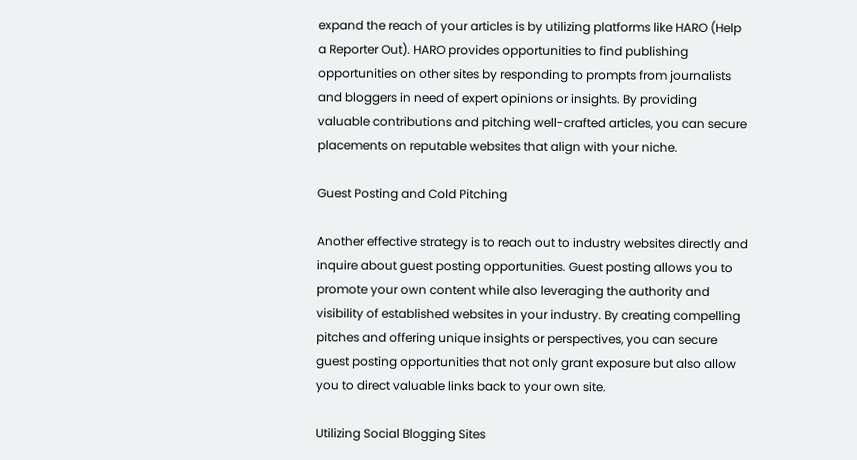expand the reach of your articles is by utilizing platforms like HARO (Help a Reporter Out). HARO provides opportunities to find publishing opportunities on other sites by responding to prompts from journalists and bloggers in need of expert opinions or insights. By providing valuable contributions and pitching well-crafted articles, you can secure placements on reputable websites that align with your niche.

Guest Posting and Cold Pitching

Another effective strategy is to reach out to industry websites directly and inquire about guest posting opportunities. Guest posting allows you to promote your own content while also leveraging the authority and visibility of established websites in your industry. By creating compelling pitches and offering unique insights or perspectives, you can secure guest posting opportunities that not only grant exposure but also allow you to direct valuable links back to your own site.

Utilizing Social Blogging Sites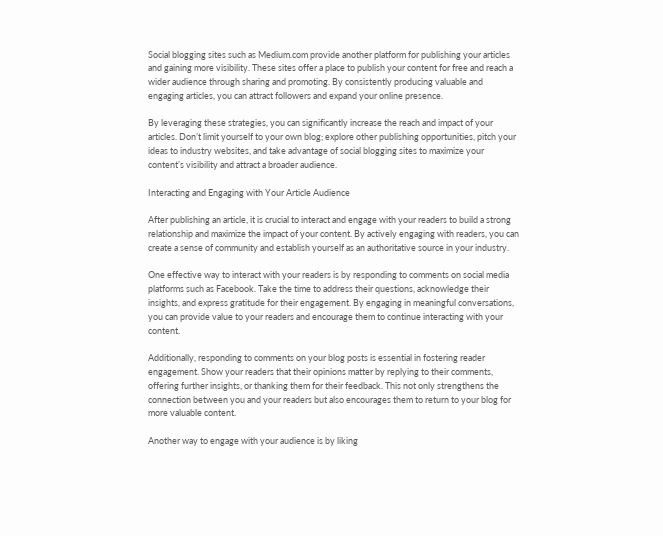Social blogging sites such as Medium.com provide another platform for publishing your articles and gaining more visibility. These sites offer a place to publish your content for free and reach a wider audience through sharing and promoting. By consistently producing valuable and engaging articles, you can attract followers and expand your online presence.

By leveraging these strategies, you can significantly increase the reach and impact of your articles. Don’t limit yourself to your own blog; explore other publishing opportunities, pitch your ideas to industry websites, and take advantage of social blogging sites to maximize your content’s visibility and attract a broader audience.

Interacting and Engaging with Your Article Audience

After publishing an article, it is crucial to interact and engage with your readers to build a strong relationship and maximize the impact of your content. By actively engaging with readers, you can create a sense of community and establish yourself as an authoritative source in your industry.

One effective way to interact with your readers is by responding to comments on social media platforms such as Facebook. Take the time to address their questions, acknowledge their insights, and express gratitude for their engagement. By engaging in meaningful conversations, you can provide value to your readers and encourage them to continue interacting with your content.

Additionally, responding to comments on your blog posts is essential in fostering reader engagement. Show your readers that their opinions matter by replying to their comments, offering further insights, or thanking them for their feedback. This not only strengthens the connection between you and your readers but also encourages them to return to your blog for more valuable content.

Another way to engage with your audience is by liking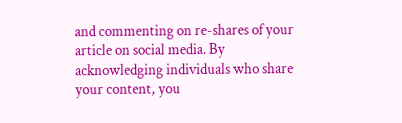and commenting on re-shares of your article on social media. By acknowledging individuals who share your content, you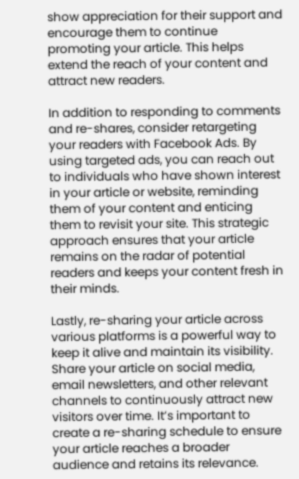show appreciation for their support and encourage them to continue promoting your article. This helps extend the reach of your content and attract new readers.

In addition to responding to comments and re-shares, consider retargeting your readers with Facebook Ads. By using targeted ads, you can reach out to individuals who have shown interest in your article or website, reminding them of your content and enticing them to revisit your site. This strategic approach ensures that your article remains on the radar of potential readers and keeps your content fresh in their minds.

Lastly, re-sharing your article across various platforms is a powerful way to keep it alive and maintain its visibility. Share your article on social media, email newsletters, and other relevant channels to continuously attract new visitors over time. It’s important to create a re-sharing schedule to ensure your article reaches a broader audience and retains its relevance.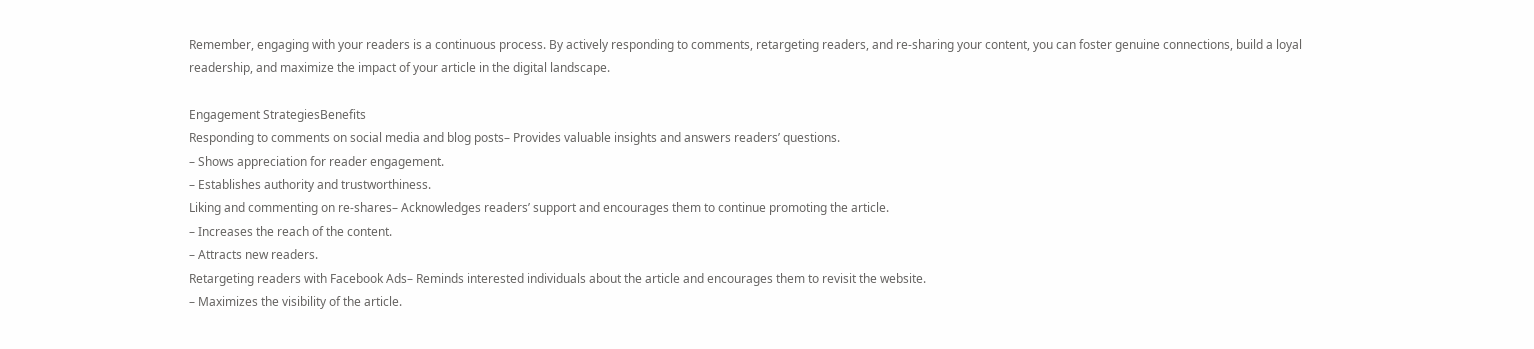Remember, engaging with your readers is a continuous process. By actively responding to comments, retargeting readers, and re-sharing your content, you can foster genuine connections, build a loyal readership, and maximize the impact of your article in the digital landscape.

Engagement StrategiesBenefits
Responding to comments on social media and blog posts– Provides valuable insights and answers readers’ questions.
– Shows appreciation for reader engagement.
– Establishes authority and trustworthiness.
Liking and commenting on re-shares– Acknowledges readers’ support and encourages them to continue promoting the article.
– Increases the reach of the content.
– Attracts new readers.
Retargeting readers with Facebook Ads– Reminds interested individuals about the article and encourages them to revisit the website.
– Maximizes the visibility of the article.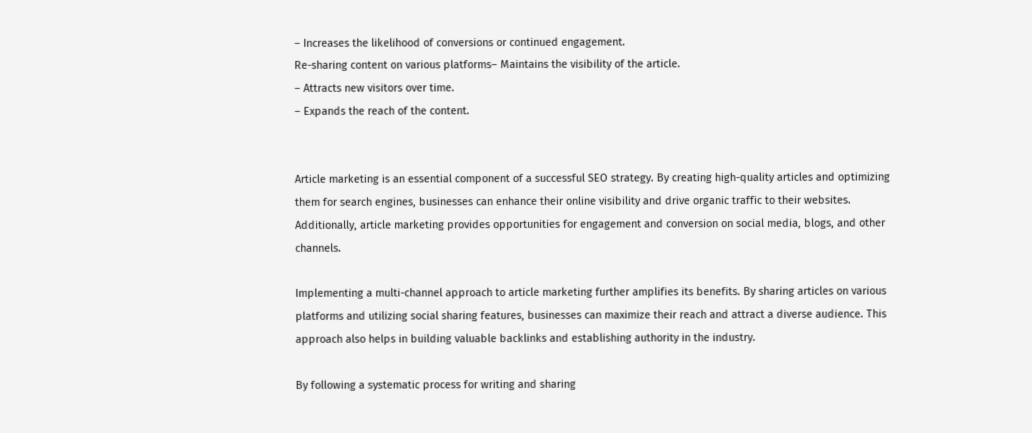– Increases the likelihood of conversions or continued engagement.
Re-sharing content on various platforms– Maintains the visibility of the article.
– Attracts new visitors over time.
– Expands the reach of the content.


Article marketing is an essential component of a successful SEO strategy. By creating high-quality articles and optimizing them for search engines, businesses can enhance their online visibility and drive organic traffic to their websites. Additionally, article marketing provides opportunities for engagement and conversion on social media, blogs, and other channels.

Implementing a multi-channel approach to article marketing further amplifies its benefits. By sharing articles on various platforms and utilizing social sharing features, businesses can maximize their reach and attract a diverse audience. This approach also helps in building valuable backlinks and establishing authority in the industry.

By following a systematic process for writing and sharing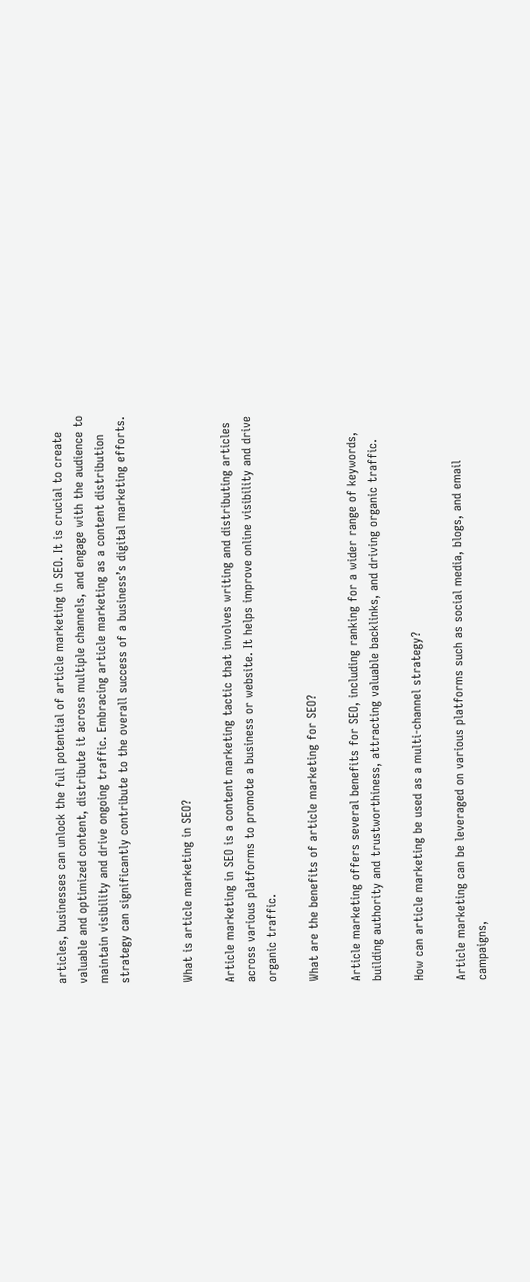articles, businesses can unlock the full potential of article marketing in SEO. It is crucial to create valuable and optimized content, distribute it across multiple channels, and engage with the audience to maintain visibility and drive ongoing traffic. Embracing article marketing as a content distribution strategy can significantly contribute to the overall success of a business’s digital marketing efforts.


What is article marketing in SEO?

Article marketing in SEO is a content marketing tactic that involves writing and distributing articles across various platforms to promote a business or website. It helps improve online visibility and drive organic traffic.

What are the benefits of article marketing for SEO?

Article marketing offers several benefits for SEO, including ranking for a wider range of keywords, building authority and trustworthiness, attracting valuable backlinks, and driving organic traffic.

How can article marketing be used as a multi-channel strategy?

Article marketing can be leveraged on various platforms such as social media, blogs, and email campaigns,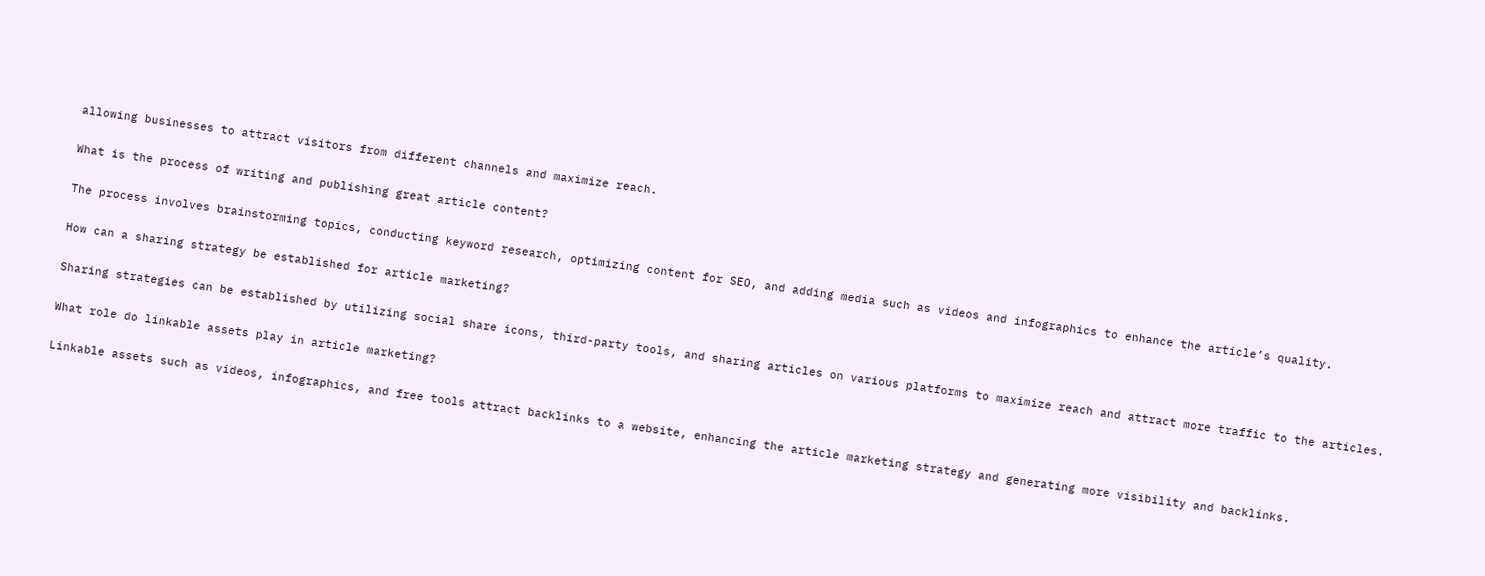allowing businesses to attract visitors from different channels and maximize reach.

What is the process of writing and publishing great article content?

The process involves brainstorming topics, conducting keyword research, optimizing content for SEO, and adding media such as videos and infographics to enhance the article’s quality.

How can a sharing strategy be established for article marketing?

Sharing strategies can be established by utilizing social share icons, third-party tools, and sharing articles on various platforms to maximize reach and attract more traffic to the articles.

What role do linkable assets play in article marketing?

Linkable assets such as videos, infographics, and free tools attract backlinks to a website, enhancing the article marketing strategy and generating more visibility and backlinks.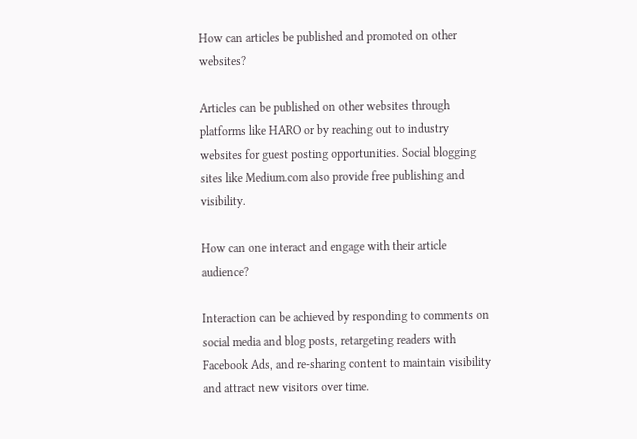How can articles be published and promoted on other websites?

Articles can be published on other websites through platforms like HARO or by reaching out to industry websites for guest posting opportunities. Social blogging sites like Medium.com also provide free publishing and visibility.

How can one interact and engage with their article audience?

Interaction can be achieved by responding to comments on social media and blog posts, retargeting readers with Facebook Ads, and re-sharing content to maintain visibility and attract new visitors over time.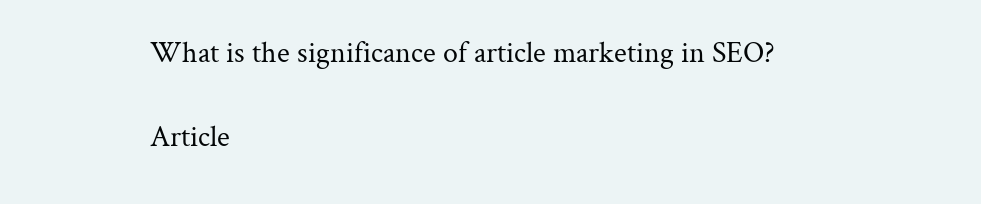What is the significance of article marketing in SEO?

Article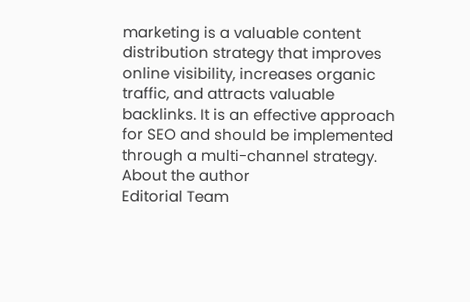marketing is a valuable content distribution strategy that improves online visibility, increases organic traffic, and attracts valuable backlinks. It is an effective approach for SEO and should be implemented through a multi-channel strategy.
About the author
Editorial Team